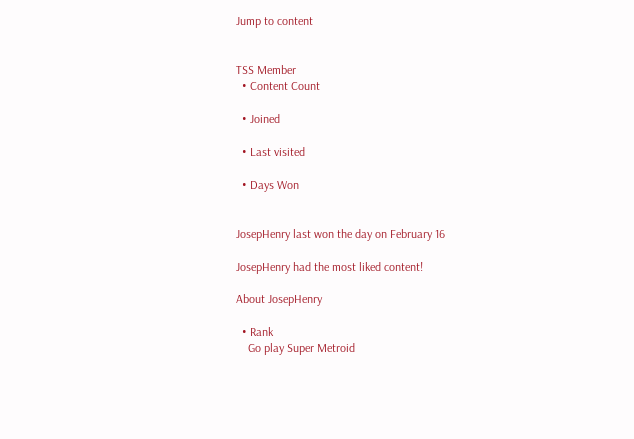Jump to content


TSS Member
  • Content Count

  • Joined

  • Last visited

  • Days Won


JosepHenry last won the day on February 16

JosepHenry had the most liked content!

About JosepHenry

  • Rank
    Go play Super Metroid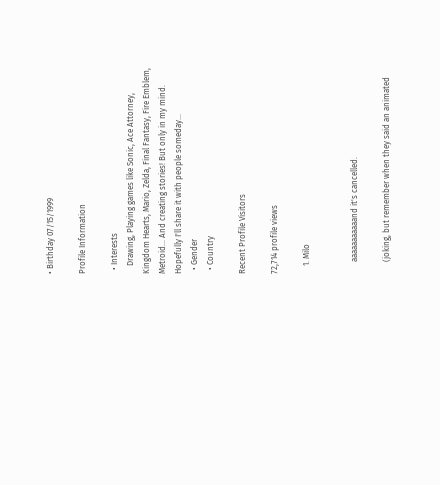• Birthday 07/15/1999

Profile Information

  • Interests
    Drawing, Playing games like Sonic, Ace Attorney, Kingdom Hearts, Mario, Zelda, Final Fantasy, Fire Emblem, Metroid... And creating stories! But only in my mind. Hopefully I'll share it with people someday...
  • Gender
  • Country

Recent Profile Visitors

72,714 profile views

    1. Milo


      aaaaaaaaaaand it's cancelled.

      (joking, but remember when they said an animated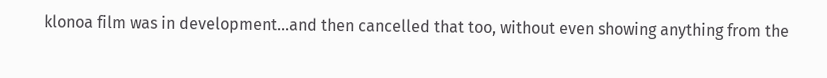klonoa film was in development...and then cancelled that too, without even showing anything from the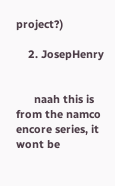project?)

    2. JosepHenry


      naah this is from the namco encore series, it wont be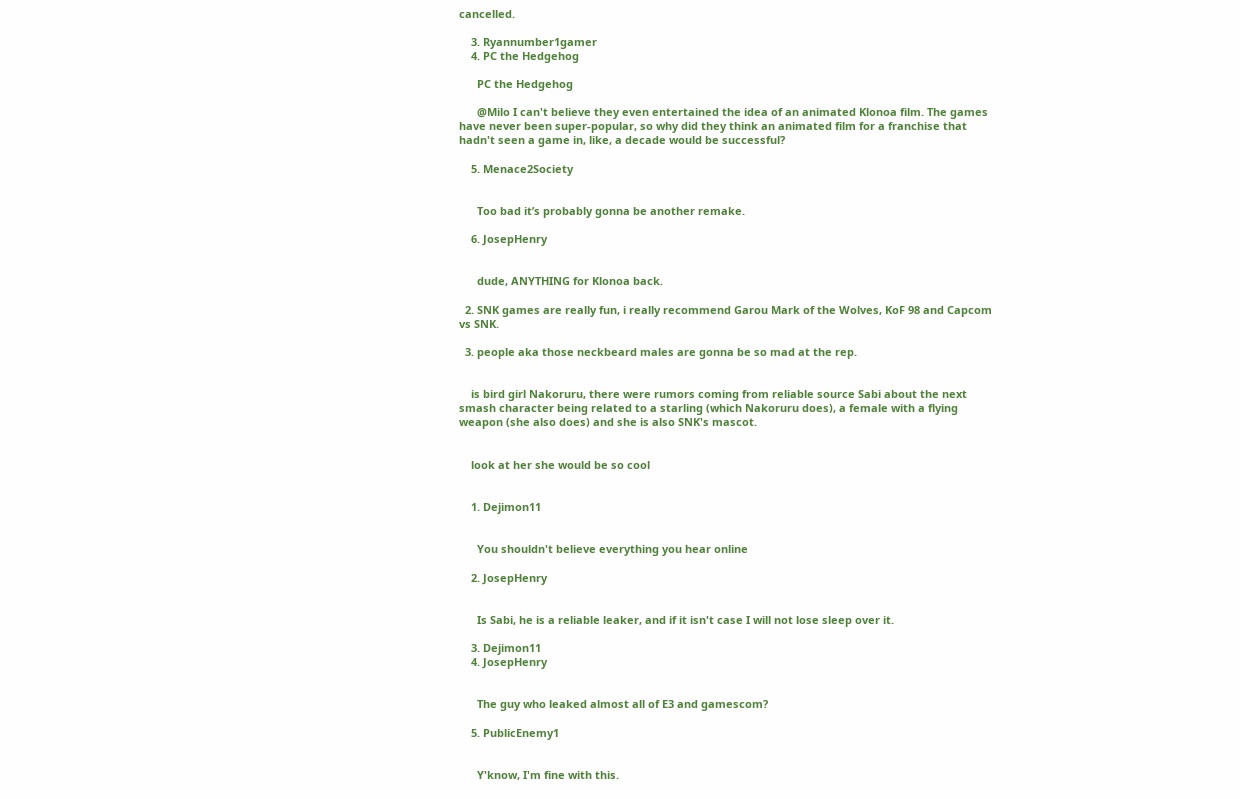cancelled.

    3. Ryannumber1gamer
    4. PC the Hedgehog

      PC the Hedgehog

      @Milo I can't believe they even entertained the idea of an animated Klonoa film. The games have never been super-popular, so why did they think an animated film for a franchise that hadn't seen a game in, like, a decade would be successful?

    5. Menace2Society


      Too bad it’s probably gonna be another remake.

    6. JosepHenry


      dude, ANYTHING for Klonoa back.

  2. SNK games are really fun, i really recommend Garou Mark of the Wolves, KoF 98 and Capcom vs SNK.

  3. people aka those neckbeard males are gonna be so mad at the rep.


    is bird girl Nakoruru, there were rumors coming from reliable source Sabi about the next smash character being related to a starling (which Nakoruru does), a female with a flying weapon (she also does) and she is also SNK's mascot.


    look at her she would be so cool


    1. Dejimon11


      You shouldn't believe everything you hear online

    2. JosepHenry


      Is Sabi, he is a reliable leaker, and if it isn't case I will not lose sleep over it.

    3. Dejimon11
    4. JosepHenry


      The guy who leaked almost all of E3 and gamescom?

    5. PublicEnemy1


      Y'know, I'm fine with this.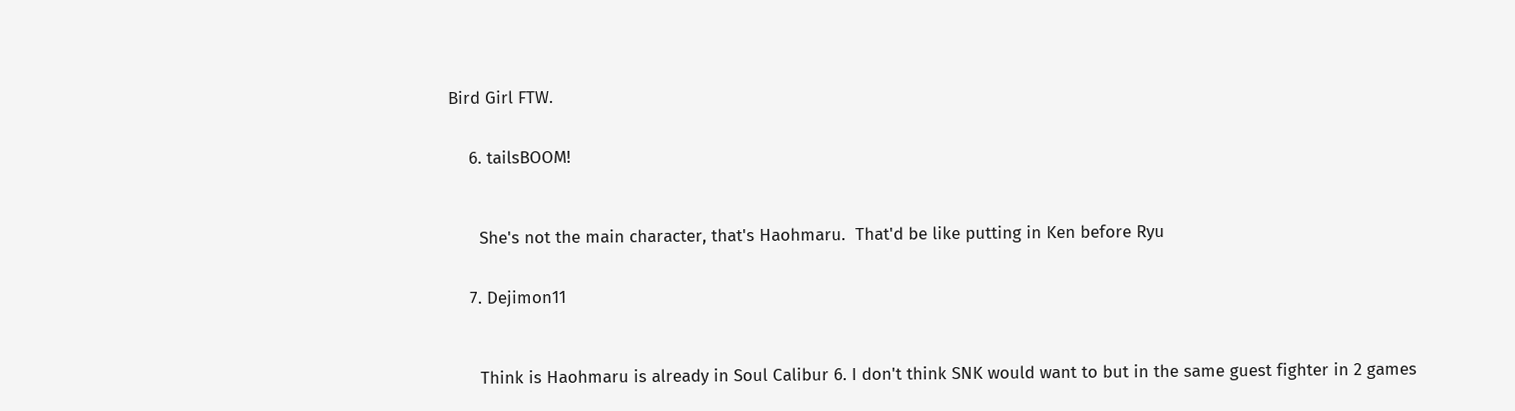Bird Girl FTW.


    6. tailsBOOM!



      She's not the main character, that's Haohmaru.  That'd be like putting in Ken before Ryu


    7. Dejimon11



      Think is Haohmaru is already in Soul Calibur 6. I don't think SNK would want to but in the same guest fighter in 2 games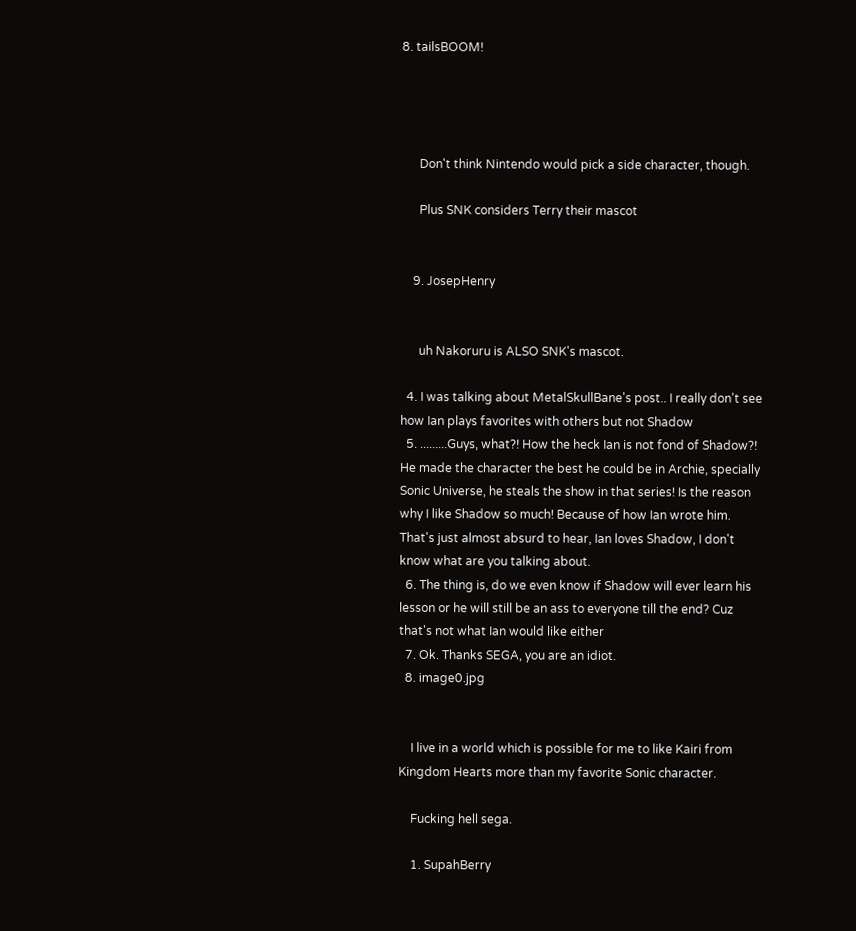8. tailsBOOM!




      Don't think Nintendo would pick a side character, though.

      Plus SNK considers Terry their mascot


    9. JosepHenry


      uh Nakoruru is ALSO SNK's mascot.

  4. I was talking about MetalSkullBane's post.. I really don't see how Ian plays favorites with others but not Shadow
  5. .........Guys, what?! How the heck Ian is not fond of Shadow?! He made the character the best he could be in Archie, specially Sonic Universe, he steals the show in that series! Is the reason why I like Shadow so much! Because of how Ian wrote him. That's just almost absurd to hear, Ian loves Shadow, I don't know what are you talking about.
  6. The thing is, do we even know if Shadow will ever learn his lesson or he will still be an ass to everyone till the end? Cuz that's not what Ian would like either
  7. Ok. Thanks SEGA, you are an idiot.
  8. image0.jpg


    I live in a world which is possible for me to like Kairi from Kingdom Hearts more than my favorite Sonic character.

    Fucking hell sega.

    1. SupahBerry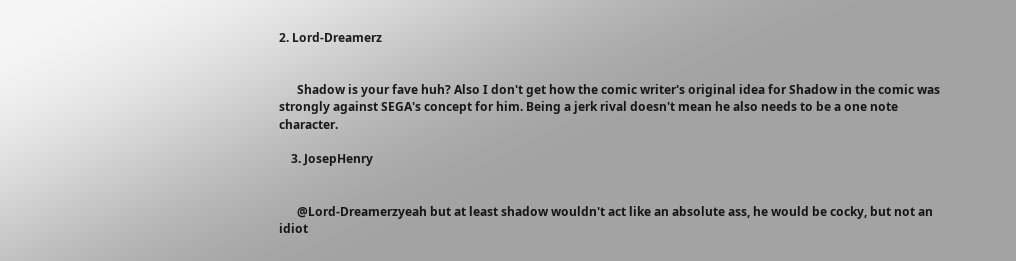2. Lord-Dreamerz


      Shadow is your fave huh? Also I don't get how the comic writer's original idea for Shadow in the comic was strongly against SEGA's concept for him. Being a jerk rival doesn't mean he also needs to be a one note character.

    3. JosepHenry


      @Lord-Dreamerzyeah but at least shadow wouldn't act like an absolute ass, he would be cocky, but not an idiot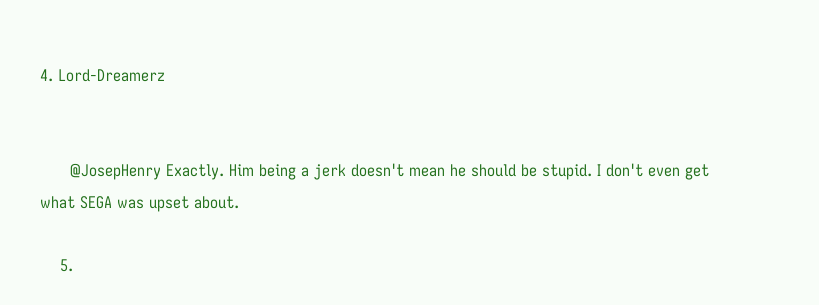4. Lord-Dreamerz


      @JosepHenry Exactly. Him being a jerk doesn't mean he should be stupid. I don't even get what SEGA was upset about.

    5.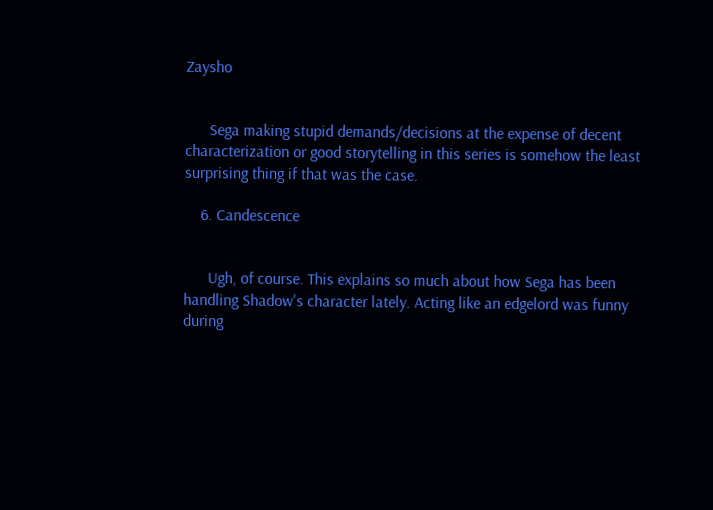Zaysho


      Sega making stupid demands/decisions at the expense of decent characterization or good storytelling in this series is somehow the least surprising thing if that was the case.

    6. Candescence


      Ugh, of course. This explains so much about how Sega has been handling Shadow's character lately. Acting like an edgelord was funny during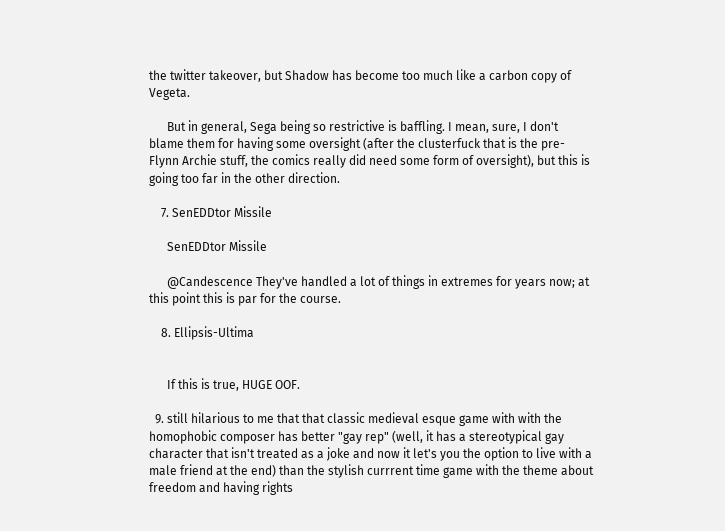the twitter takeover, but Shadow has become too much like a carbon copy of Vegeta.

      But in general, Sega being so restrictive is baffling. I mean, sure, I don't blame them for having some oversight (after the clusterfuck that is the pre-Flynn Archie stuff, the comics really did need some form of oversight), but this is going too far in the other direction.

    7. SenEDDtor Missile

      SenEDDtor Missile

      @Candescence They've handled a lot of things in extremes for years now; at this point this is par for the course.

    8. Ellipsis-Ultima


      If this is true, HUGE OOF.

  9. still hilarious to me that that classic medieval esque game with with the homophobic composer has better "gay rep" (well, it has a stereotypical gay character that isn't treated as a joke and now it let's you the option to live with a male friend at the end) than the stylish currrent time game with the theme about freedom and having rights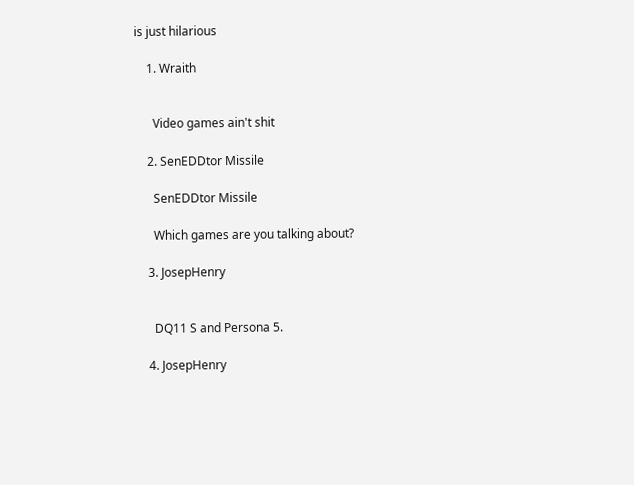is just hilarious

    1. Wraith


      Video games ain't shit

    2. SenEDDtor Missile

      SenEDDtor Missile

      Which games are you talking about?

    3. JosepHenry


      DQ11 S and Persona 5.

    4. JosepHenry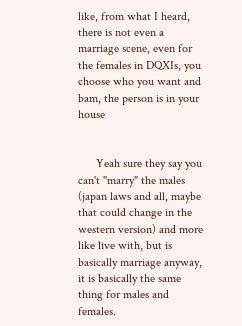like, from what I heard, there is not even a marriage scene, even for the females in DQXIs, you choose who you want and bam, the person is in your house


      Yeah sure they say you can't "marry" the males (japan laws and all, maybe that could change in the western version) and more like live with, but is basically marriage anyway, it is basically the same thing for males and females.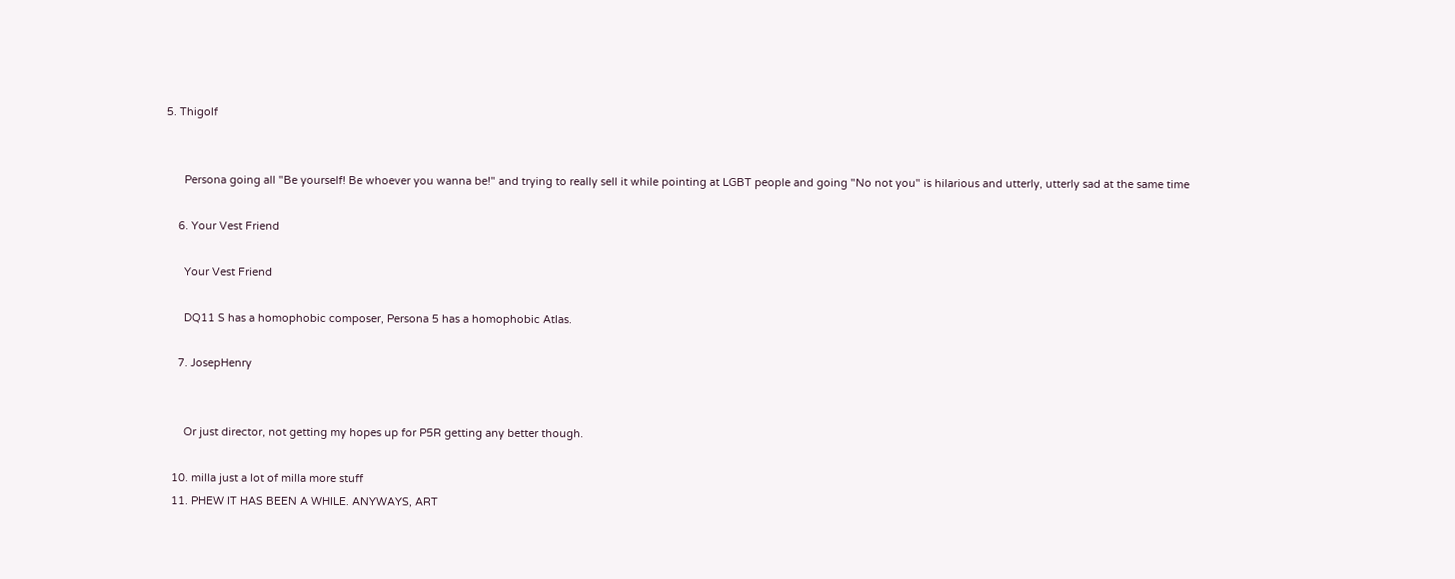5. Thigolf


      Persona going all "Be yourself! Be whoever you wanna be!" and trying to really sell it while pointing at LGBT people and going "No not you" is hilarious and utterly, utterly sad at the same time

    6. Your Vest Friend

      Your Vest Friend

      DQ11 S has a homophobic composer, Persona 5 has a homophobic Atlas.

    7. JosepHenry


      Or just director, not getting my hopes up for P5R getting any better though.

  10. milla just a lot of milla more stuff
  11. PHEW IT HAS BEEN A WHILE. ANYWAYS, ART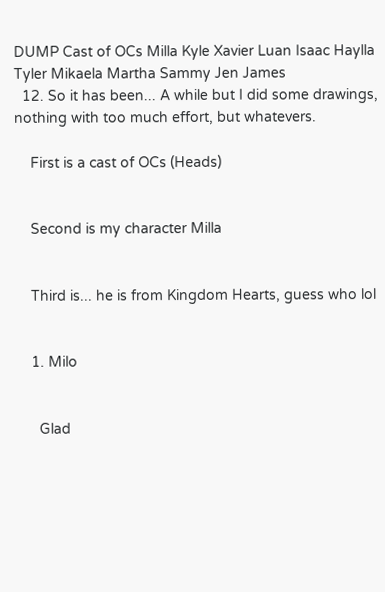DUMP Cast of OCs Milla Kyle Xavier Luan Isaac Haylla Tyler Mikaela Martha Sammy Jen James
  12. So it has been... A while but I did some drawings, nothing with too much effort, but whatevers.

    First is a cast of OCs (Heads)


    Second is my character Milla


    Third is... he is from Kingdom Hearts, guess who lol


    1. Milo


      Glad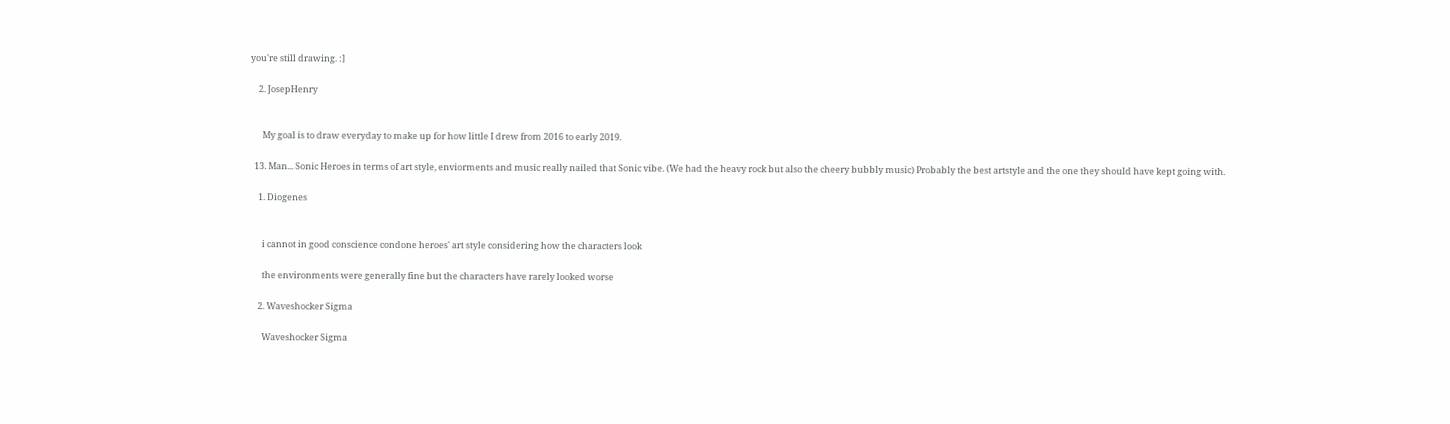you're still drawing. :]

    2. JosepHenry


      My goal is to draw everyday to make up for how little I drew from 2016 to early 2019.

  13. Man... Sonic Heroes in terms of art style, enviorments and music really nailed that Sonic vibe. (We had the heavy rock but also the cheery bubbly music) Probably the best artstyle and the one they should have kept going with.

    1. Diogenes


      i cannot in good conscience condone heroes' art style considering how the characters look

      the environments were generally fine but the characters have rarely looked worse

    2. Waveshocker Sigma

      Waveshocker Sigma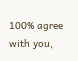100% agree with you,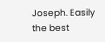Joseph. Easily the best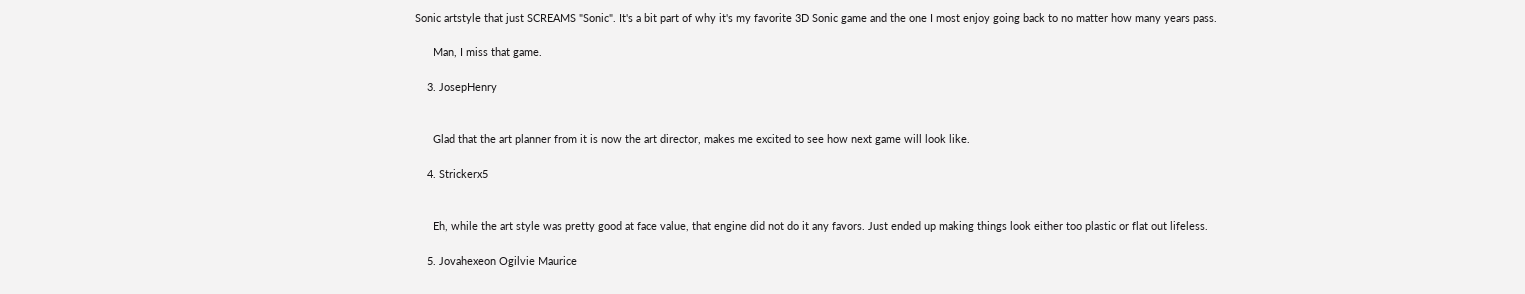Sonic artstyle that just SCREAMS "Sonic". It's a bit part of why it's my favorite 3D Sonic game and the one I most enjoy going back to no matter how many years pass.

      Man, I miss that game.

    3. JosepHenry


      Glad that the art planner from it is now the art director, makes me excited to see how next game will look like.

    4. Strickerx5


      Eh, while the art style was pretty good at face value, that engine did not do it any favors. Just ended up making things look either too plastic or flat out lifeless.

    5. Jovahexeon Ogilvie Maurice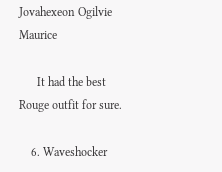Jovahexeon Ogilvie Maurice

      It had the best Rouge outfit for sure.

    6. Waveshocker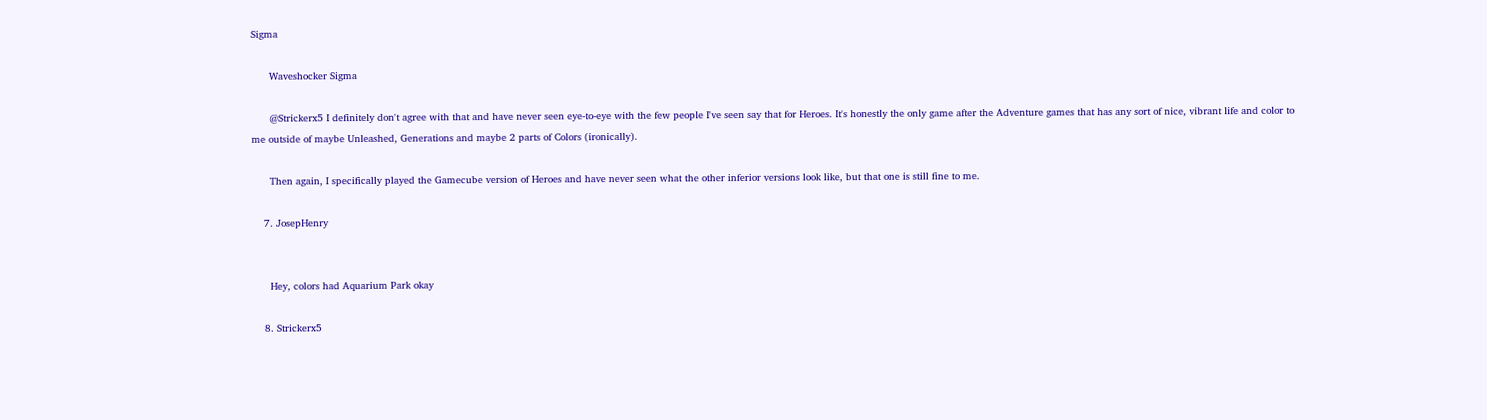Sigma

      Waveshocker Sigma

      @Strickerx5 I definitely don't agree with that and have never seen eye-to-eye with the few people I've seen say that for Heroes. It's honestly the only game after the Adventure games that has any sort of nice, vibrant life and color to me outside of maybe Unleashed, Generations and maybe 2 parts of Colors (ironically).

      Then again, I specifically played the Gamecube version of Heroes and have never seen what the other inferior versions look like, but that one is still fine to me.

    7. JosepHenry


      Hey, colors had Aquarium Park okay

    8. Strickerx5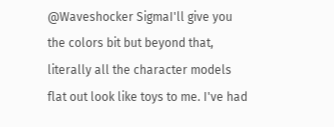@Waveshocker SigmaI'll give you the colors bit but beyond that, literally all the character models flat out look like toys to me. I've had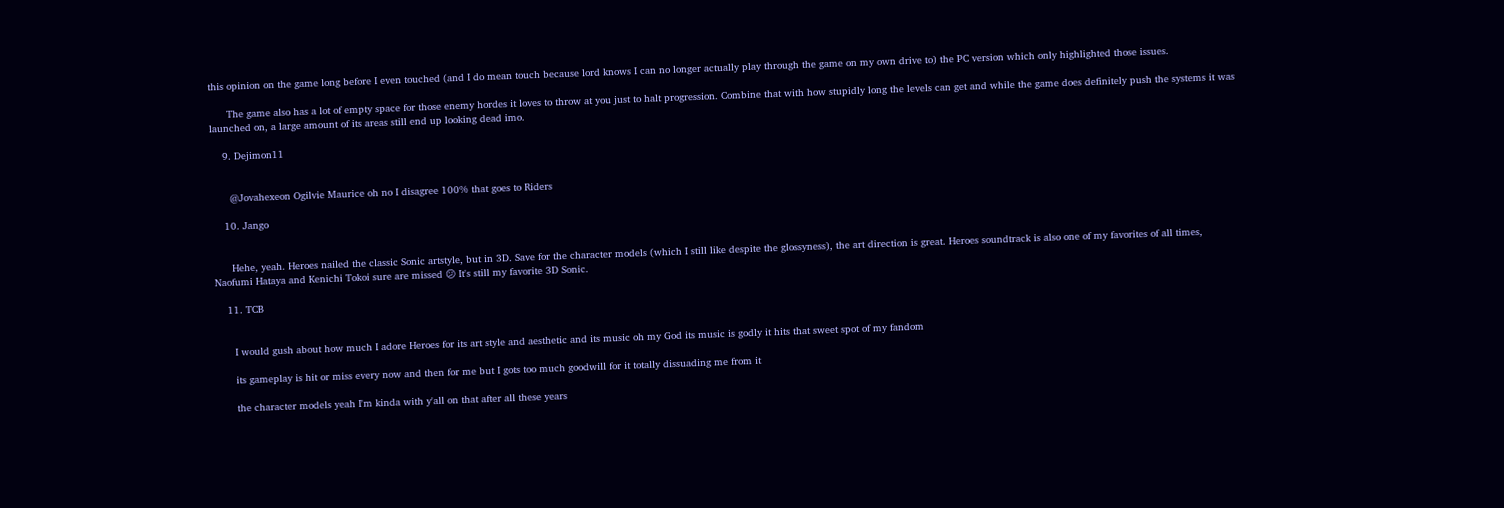this opinion on the game long before I even touched (and I do mean touch because lord knows I can no longer actually play through the game on my own drive to) the PC version which only highlighted those issues.

      The game also has a lot of empty space for those enemy hordes it loves to throw at you just to halt progression. Combine that with how stupidly long the levels can get and while the game does definitely push the systems it was launched on, a large amount of its areas still end up looking dead imo.

    9. Dejimon11


      @Jovahexeon Ogilvie Maurice oh no I disagree 100% that goes to Riders

    10. Jango


      Hehe, yeah. Heroes nailed the classic Sonic artstyle, but in 3D. Save for the character models (which I still like despite the glossyness), the art direction is great. Heroes soundtrack is also one of my favorites of all times, Naofumi Hataya and Kenichi Tokoi sure are missed 😕 It's still my favorite 3D Sonic.

    11. TCB


      I would gush about how much I adore Heroes for its art style and aesthetic and its music oh my God its music is godly it hits that sweet spot of my fandom

      its gameplay is hit or miss every now and then for me but I gots too much goodwill for it totally dissuading me from it

      the character models yeah I'm kinda with y'all on that after all these years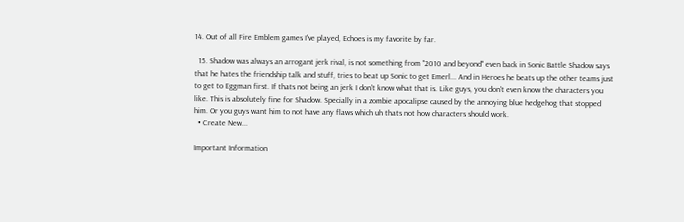14. Out of all Fire Emblem games I've played, Echoes is my favorite by far.

  15. Shadow was always an arrogant jerk rival, is not something from "2010 and beyond" even back in Sonic Battle Shadow says that he hates the friendship talk and stuff, tries to beat up Sonic to get Emerl... And in Heroes he beats up the other teams just to get to Eggman first. If thats not being an jerk I don't know what that is. Like guys, you don't even know the characters you like. This is absolutely fine for Shadow. Specially in a zombie apocalipse caused by the annoying blue hedgehog that stopped him. Or you guys want him to not have any flaws which uh thats not how characters should work.
  • Create New...

Important Information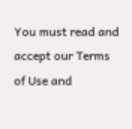You must read and accept our Terms of Use and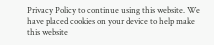Privacy Policy to continue using this website. We have placed cookies on your device to help make this website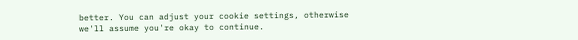better. You can adjust your cookie settings, otherwise we'll assume you're okay to continue.